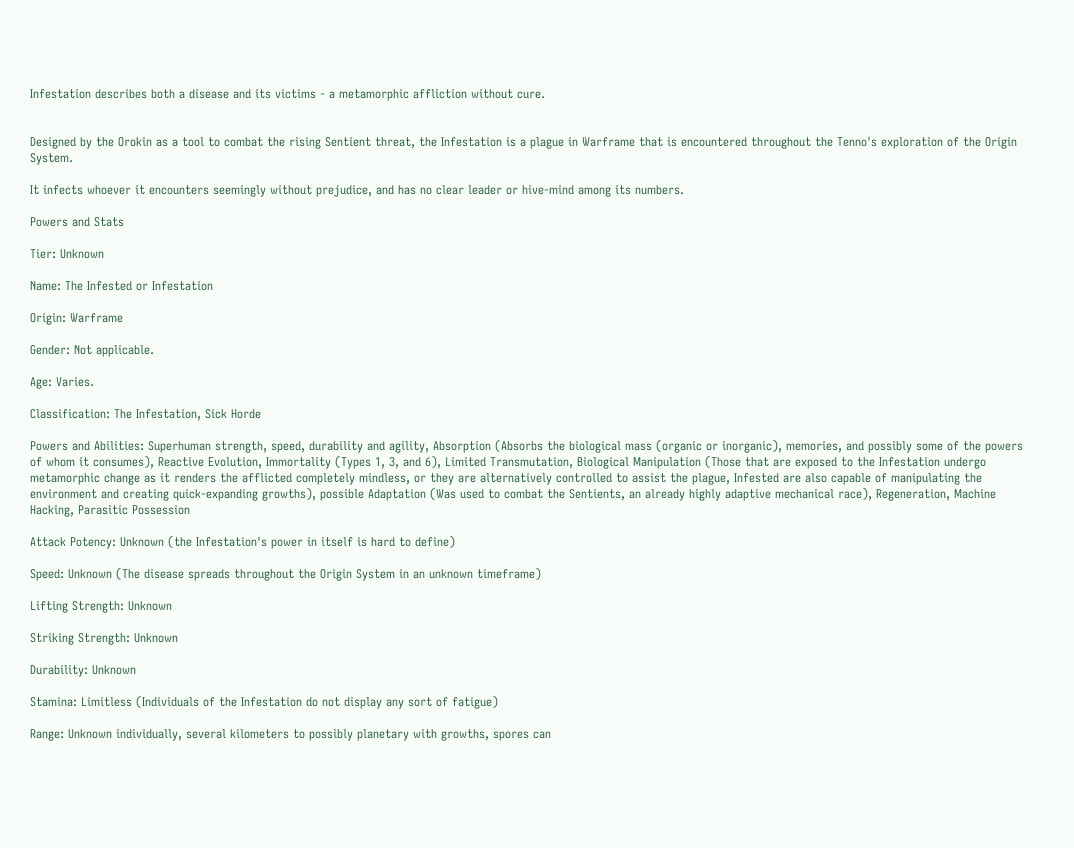Infestation describes both a disease and its victims - a metamorphic affliction without cure.


Designed by the Orokin as a tool to combat the rising Sentient threat, the Infestation is a plague in Warframe that is encountered throughout the Tenno's exploration of the Origin System.

It infects whoever it encounters seemingly without prejudice, and has no clear leader or hive-mind among its numbers.

Powers and Stats

Tier: Unknown

Name: The Infested or Infestation

Origin: Warframe

Gender: Not applicable.

Age: Varies.

Classification: The Infestation, Sick Horde

Powers and Abilities: Superhuman strength, speed, durability and agility, Absorption (Absorbs the biological mass (organic or inorganic), memories, and possibly some of the powers of whom it consumes), Reactive Evolution, Immortality (Types 1, 3, and 6), Limited Transmutation, Biological Manipulation (Those that are exposed to the Infestation undergo metamorphic change as it renders the afflicted completely mindless, or they are alternatively controlled to assist the plague, Infested are also capable of manipulating the environment and creating quick-expanding growths), possible Adaptation (Was used to combat the Sentients, an already highly adaptive mechanical race), Regeneration, Machine Hacking, Parasitic Possession

Attack Potency: Unknown (the Infestation's power in itself is hard to define)

Speed: Unknown (The disease spreads throughout the Origin System in an unknown timeframe)

Lifting Strength: Unknown

Striking Strength: Unknown

Durability: Unknown

Stamina: Limitless (Individuals of the Infestation do not display any sort of fatigue)

Range: Unknown individually, several kilometers to possibly planetary with growths, spores can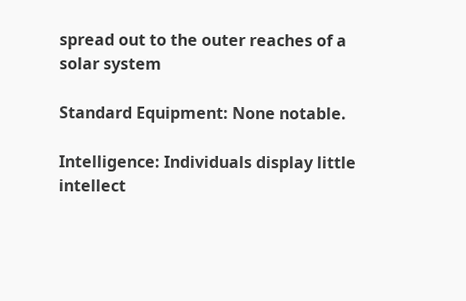spread out to the outer reaches of a solar system

Standard Equipment: None notable.

Intelligence: Individuals display little intellect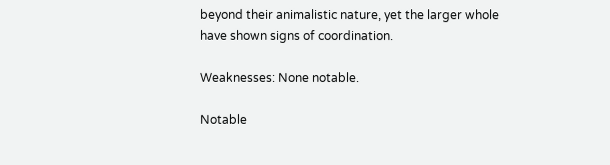beyond their animalistic nature, yet the larger whole have shown signs of coordination.

Weaknesses: None notable.

Notable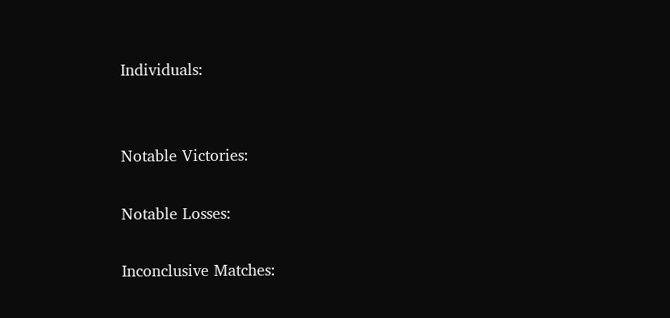Individuals:


Notable Victories:

Notable Losses:

Inconclusive Matches: